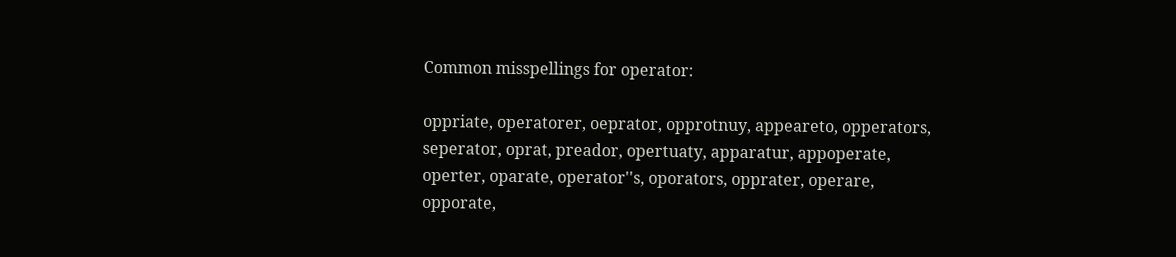Common misspellings for operator:

oppriate, operatorer, oeprator, opprotnuy, appeareto, opperators, seperator, oprat, preador, opertuaty, apparatur, appoperate, operter, oparate, operator''s, oporators, opprater, operare, opporate,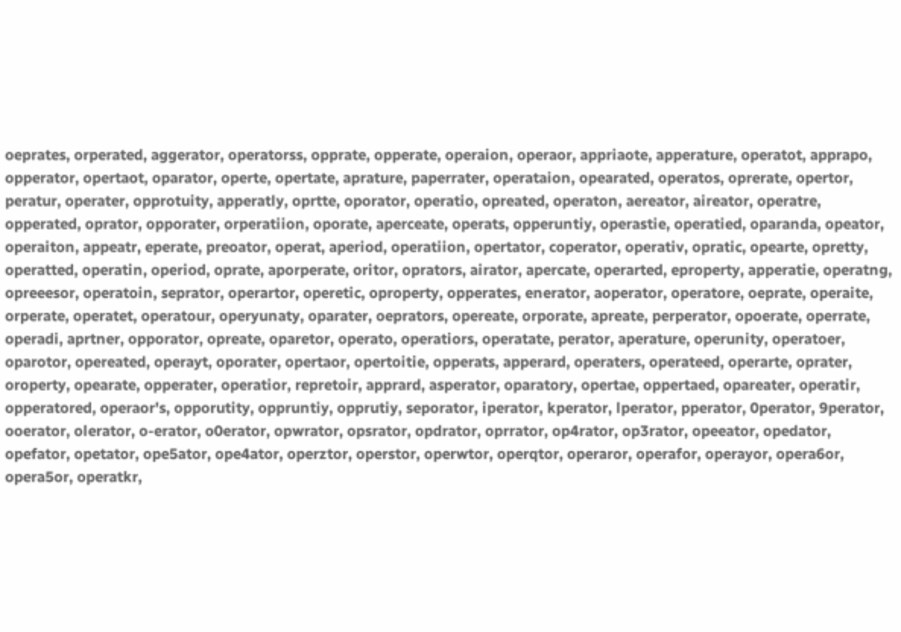oeprates, orperated, aggerator, operatorss, opprate, opperate, operaion, operaor, appriaote, apperature, operatot, apprapo, opperator, opertaot, oparator, operte, opertate, aprature, paperrater, operataion, opearated, operatos, oprerate, opertor, peratur, operater, opprotuity, apperatly, oprtte, oporator, operatio, opreated, operaton, aereator, aireator, operatre, opperated, oprator, opporater, orperatiion, oporate, aperceate, operats, opperuntiy, operastie, operatied, oparanda, opeator, operaiton, appeatr, eperate, preoator, operat, aperiod, operatiion, opertator, coperator, operativ, opratic, opearte, opretty, operatted, operatin, operiod, oprate, aporperate, oritor, oprators, airator, apercate, operarted, eproperty, apperatie, operatng, opreeesor, operatoin, seprator, operartor, operetic, oproperty, opperates, enerator, aoperator, operatore, oeprate, operaite, orperate, operatet, operatour, operyunaty, oparater, oeprators, opereate, orporate, apreate, perperator, opoerate, operrate, operadi, aprtner, opporator, opreate, oparetor, operato, operatiors, operatate, perator, aperature, operunity, operatoer, oparotor, opereated, operayt, oporater, opertaor, opertoitie, opperats, apperard, operaters, operateed, operarte, oprater, oroperty, opearate, opperater, operatior, repretoir, apprard, asperator, oparatory, opertae, oppertaed, opareater, operatir, opperatored, operaor's, opporutity, oppruntiy, opprutiy, seporator, iperator, kperator, lperator, pperator, 0perator, 9perator, ooerator, olerator, o-erator, o0erator, opwrator, opsrator, opdrator, oprrator, op4rator, op3rator, opeeator, opedator, opefator, opetator, ope5ator, ope4ator, operztor, operstor, operwtor, operqtor, operaror, operafor, operayor, opera6or, opera5or, operatkr,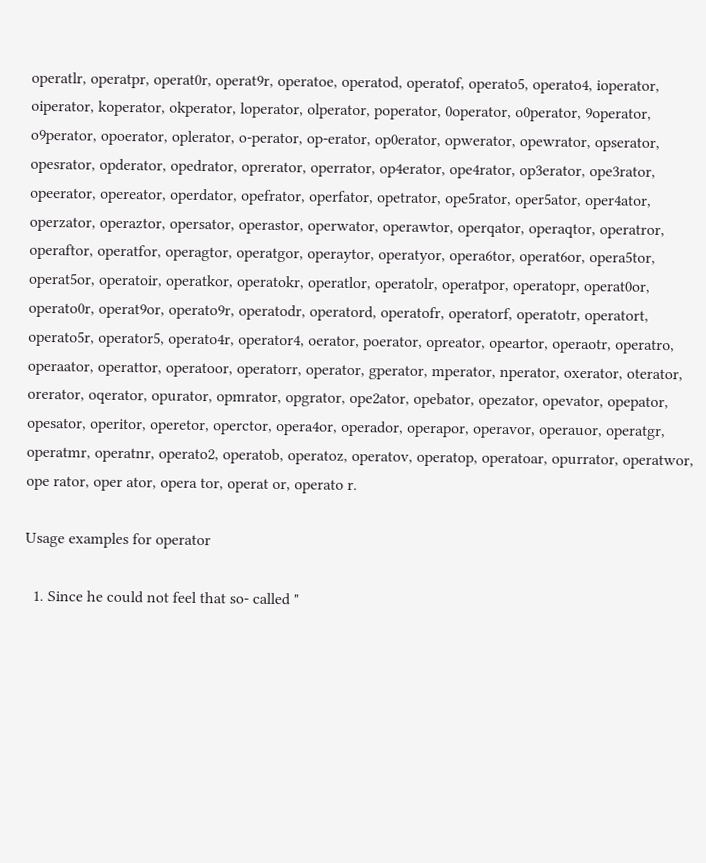operatlr, operatpr, operat0r, operat9r, operatoe, operatod, operatof, operato5, operato4, ioperator, oiperator, koperator, okperator, loperator, olperator, poperator, 0operator, o0perator, 9operator, o9perator, opoerator, oplerator, o-perator, op-erator, op0erator, opwerator, opewrator, opserator, opesrator, opderator, opedrator, oprerator, operrator, op4erator, ope4rator, op3erator, ope3rator, opeerator, opereator, operdator, opefrator, operfator, opetrator, ope5rator, oper5ator, oper4ator, operzator, operaztor, opersator, operastor, operwator, operawtor, operqator, operaqtor, operatror, operaftor, operatfor, operagtor, operatgor, operaytor, operatyor, opera6tor, operat6or, opera5tor, operat5or, operatoir, operatkor, operatokr, operatlor, operatolr, operatpor, operatopr, operat0or, operato0r, operat9or, operato9r, operatodr, operatord, operatofr, operatorf, operatotr, operatort, operato5r, operator5, operato4r, operator4, oerator, poerator, opreator, opeartor, operaotr, operatro, operaator, operattor, operatoor, operatorr, operator, gperator, mperator, nperator, oxerator, oterator, orerator, oqerator, opurator, opmrator, opgrator, ope2ator, opebator, opezator, opevator, opepator, opesator, operitor, operetor, operctor, opera4or, operador, operapor, operavor, operauor, operatgr, operatmr, operatnr, operato2, operatob, operatoz, operatov, operatop, operatoar, opurrator, operatwor, ope rator, oper ator, opera tor, operat or, operato r.

Usage examples for operator

  1. Since he could not feel that so- called "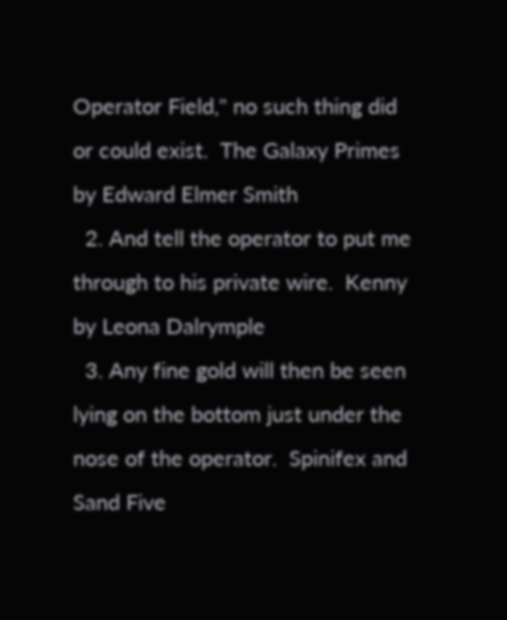Operator Field," no such thing did or could exist.  The Galaxy Primes by Edward Elmer Smith
  2. And tell the operator to put me through to his private wire.  Kenny by Leona Dalrymple
  3. Any fine gold will then be seen lying on the bottom just under the nose of the operator.  Spinifex and Sand Five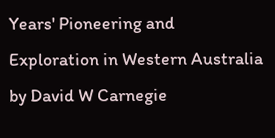Years' Pioneering and Exploration in Western Australia by David W Carnegie